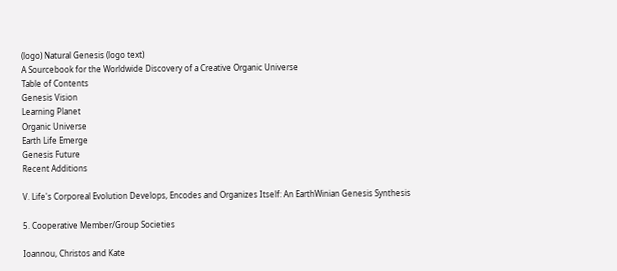(logo) Natural Genesis (logo text)
A Sourcebook for the Worldwide Discovery of a Creative Organic Universe
Table of Contents
Genesis Vision
Learning Planet
Organic Universe
Earth Life Emerge
Genesis Future
Recent Additions

V. Life's Corporeal Evolution Develops, Encodes and Organizes Itself: An EarthWinian Genesis Synthesis

5. Cooperative Member/Group Societies

Ioannou, Christos and Kate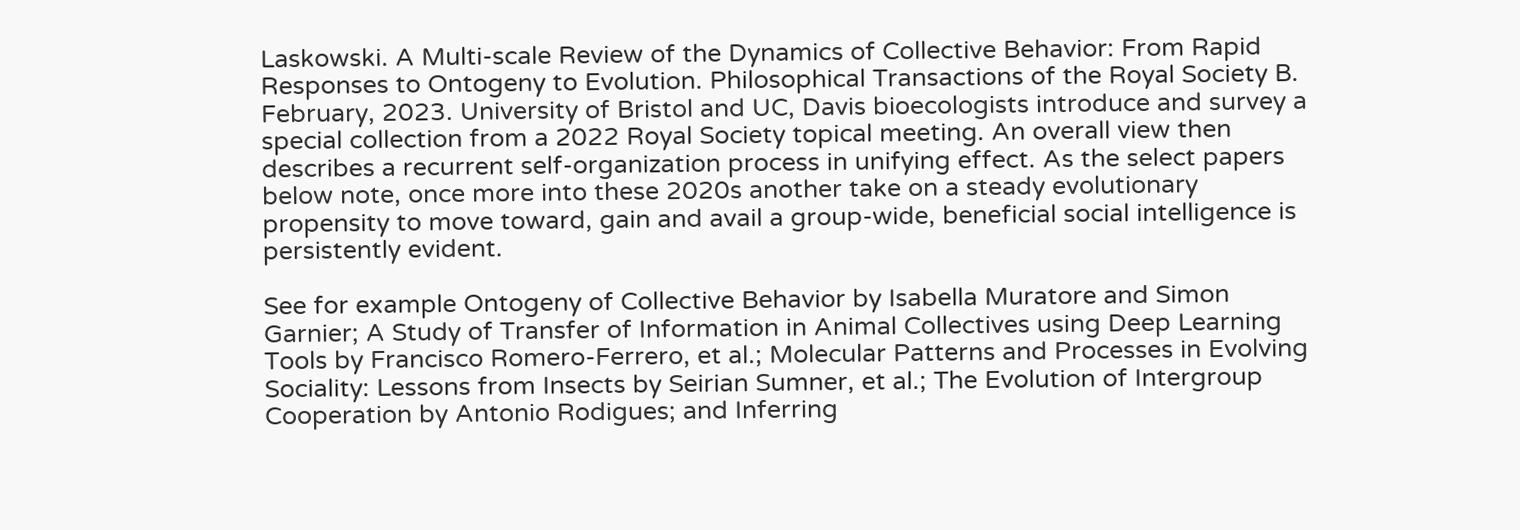Laskowski. A Multi-scale Review of the Dynamics of Collective Behavior: From Rapid Responses to Ontogeny to Evolution. Philosophical Transactions of the Royal Society B. February, 2023. University of Bristol and UC, Davis bioecologists introduce and survey a special collection from a 2022 Royal Society topical meeting. An overall view then describes a recurrent self-organization process in unifying effect. As the select papers below note, once more into these 2020s another take on a steady evolutionary propensity to move toward, gain and avail a group-wide, beneficial social intelligence is persistently evident.

See for example Ontogeny of Collective Behavior by Isabella Muratore and Simon Garnier; A Study of Transfer of Information in Animal Collectives using Deep Learning Tools by Francisco Romero-Ferrero, et al.; Molecular Patterns and Processes in Evolving Sociality: Lessons from Insects by Seirian Sumner, et al.; The Evolution of Intergroup Cooperation by Antonio Rodigues; and Inferring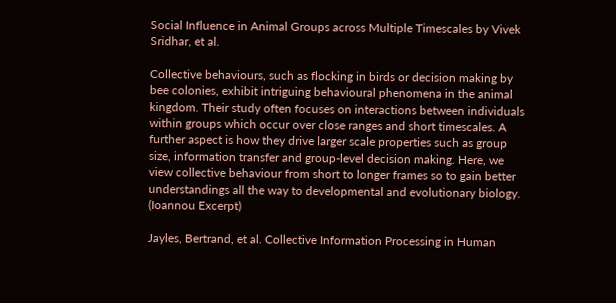Social Influence in Animal Groups across Multiple Timescales by Vivek Sridhar, et al.

Collective behaviours, such as flocking in birds or decision making by bee colonies, exhibit intriguing behavioural phenomena in the animal kingdom. Their study often focuses on interactions between individuals within groups which occur over close ranges and short timescales. A further aspect is how they drive larger scale properties such as group size, information transfer and group-level decision making. Here, we view collective behaviour from short to longer frames so to gain better understandings all the way to developmental and evolutionary biology. (Ioannou Excerpt)

Jayles, Bertrand, et al. Collective Information Processing in Human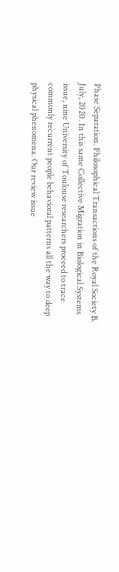Phase Separation. Philosophical Transactions of the Royal Society B. July, 2020. In this same Collective Migration in Biological Systems issue, nine University of Toulouse researchers proceed to trace commonly recurrent people behavioral patterns all the way to deep physical phenomena. Our review issue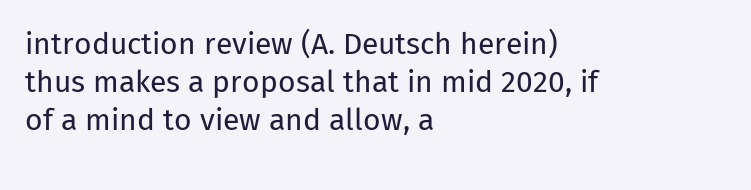introduction review (A. Deutsch herein) thus makes a proposal that in mid 2020, if of a mind to view and allow, a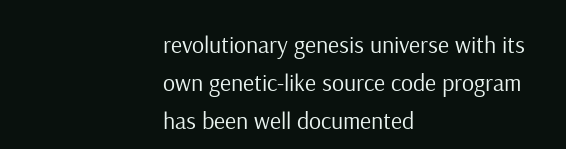revolutionary genesis universe with its own genetic-like source code program has been well documented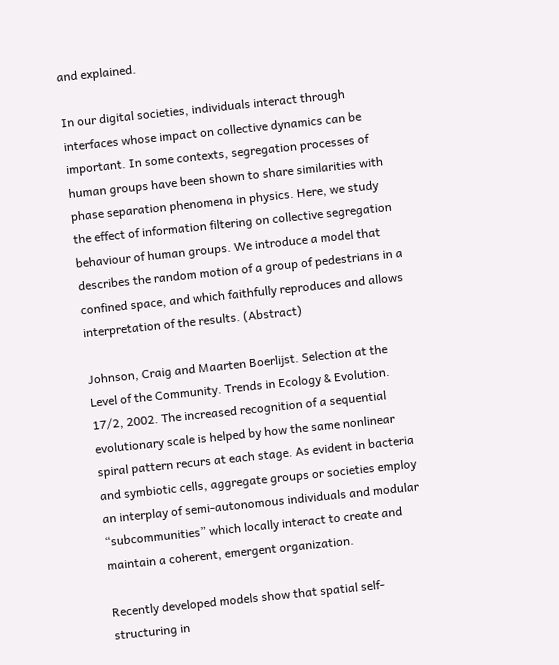and explained.

In our digital societies, individuals interact through interfaces whose impact on collective dynamics can be important. In some contexts, segregation processes of human groups have been shown to share similarities with phase separation phenomena in physics. Here, we study the effect of information filtering on collective segregation behaviour of human groups. We introduce a model that describes the random motion of a group of pedestrians in a confined space, and which faithfully reproduces and allows interpretation of the results. (Abstract)

Johnson, Craig and Maarten Boerlijst. Selection at the Level of the Community. Trends in Ecology & Evolution. 17/2, 2002. The increased recognition of a sequential evolutionary scale is helped by how the same nonlinear spiral pattern recurs at each stage. As evident in bacteria and symbiotic cells, aggregate groups or societies employ an interplay of semi-autonomous individuals and modular “subcommunities” which locally interact to create and maintain a coherent, emergent organization.

Recently developed models show that spatial self-structuring in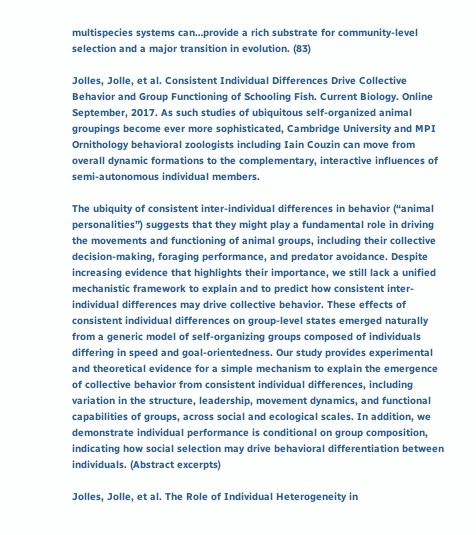multispecies systems can…provide a rich substrate for community-level selection and a major transition in evolution. (83)

Jolles, Jolle, et al. Consistent Individual Differences Drive Collective Behavior and Group Functioning of Schooling Fish. Current Biology. Online September, 2017. As such studies of ubiquitous self-organized animal groupings become ever more sophisticated, Cambridge University and MPI Ornithology behavioral zoologists including Iain Couzin can move from overall dynamic formations to the complementary, interactive influences of semi-autonomous individual members.

The ubiquity of consistent inter-individual differences in behavior (“animal personalities”) suggests that they might play a fundamental role in driving the movements and functioning of animal groups, including their collective decision-making, foraging performance, and predator avoidance. Despite increasing evidence that highlights their importance, we still lack a unified mechanistic framework to explain and to predict how consistent inter-individual differences may drive collective behavior. These effects of consistent individual differences on group-level states emerged naturally from a generic model of self-organizing groups composed of individuals differing in speed and goal-orientedness. Our study provides experimental and theoretical evidence for a simple mechanism to explain the emergence of collective behavior from consistent individual differences, including variation in the structure, leadership, movement dynamics, and functional capabilities of groups, across social and ecological scales. In addition, we demonstrate individual performance is conditional on group composition, indicating how social selection may drive behavioral differentiation between individuals. (Abstract excerpts)

Jolles, Jolle, et al. The Role of Individual Heterogeneity in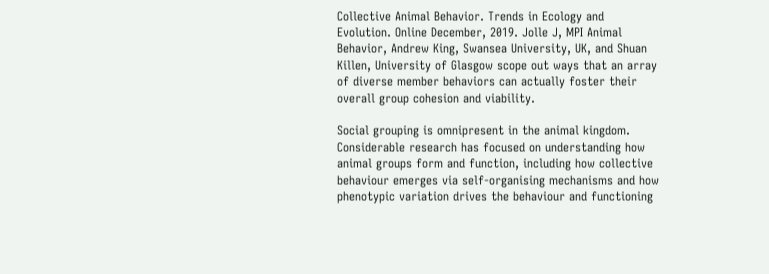Collective Animal Behavior. Trends in Ecology and Evolution. Online December, 2019. Jolle J, MPI Animal Behavior, Andrew King, Swansea University, UK, and Shuan Killen, University of Glasgow scope out ways that an array of diverse member behaviors can actually foster their overall group cohesion and viability.

Social grouping is omnipresent in the animal kingdom. Considerable research has focused on understanding how animal groups form and function, including how collective behaviour emerges via self-organising mechanisms and how phenotypic variation drives the behaviour and functioning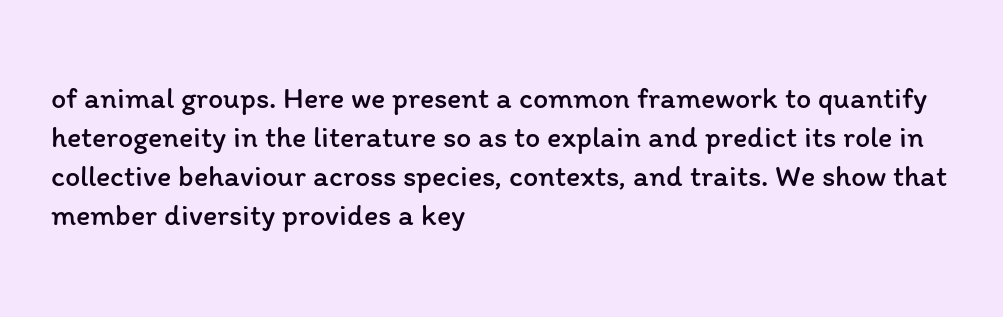of animal groups. Here we present a common framework to quantify heterogeneity in the literature so as to explain and predict its role in collective behaviour across species, contexts, and traits. We show that member diversity provides a key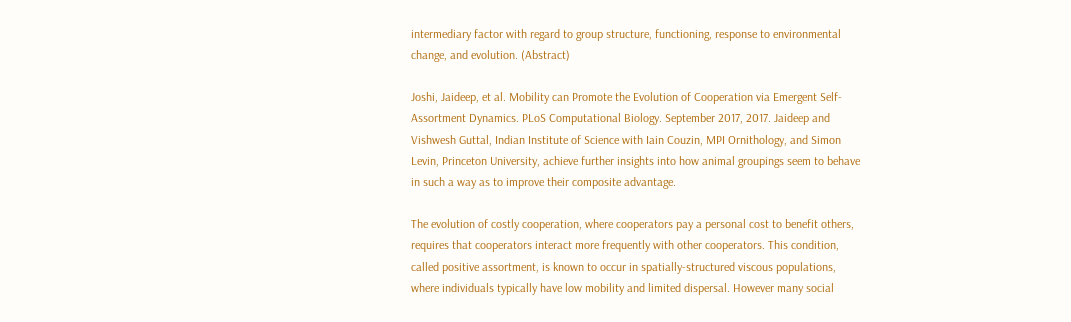intermediary factor with regard to group structure, functioning, response to environmental change, and evolution. (Abstract)

Joshi, Jaideep, et al. Mobility can Promote the Evolution of Cooperation via Emergent Self-Assortment Dynamics. PLoS Computational Biology. September 2017, 2017. Jaideep and Vishwesh Guttal, Indian Institute of Science with Iain Couzin, MPI Ornithology, and Simon Levin, Princeton University, achieve further insights into how animal groupings seem to behave in such a way as to improve their composite advantage.

The evolution of costly cooperation, where cooperators pay a personal cost to benefit others, requires that cooperators interact more frequently with other cooperators. This condition, called positive assortment, is known to occur in spatially-structured viscous populations, where individuals typically have low mobility and limited dispersal. However many social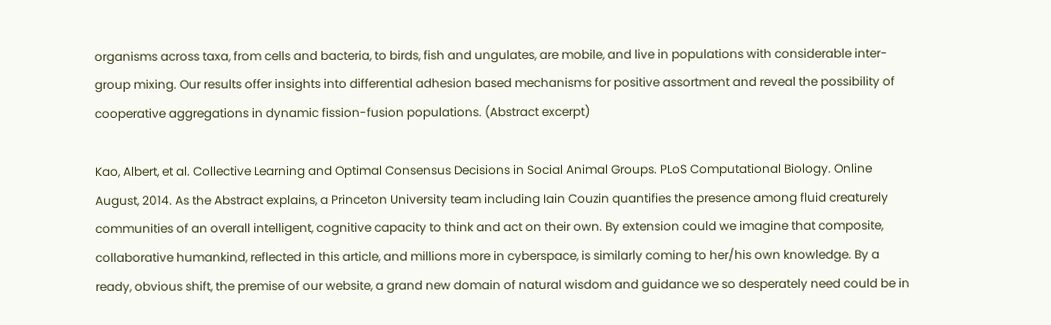organisms across taxa, from cells and bacteria, to birds, fish and ungulates, are mobile, and live in populations with considerable inter-group mixing. Our results offer insights into differential adhesion based mechanisms for positive assortment and reveal the possibility of cooperative aggregations in dynamic fission-fusion populations. (Abstract excerpt)

Kao, Albert, et al. Collective Learning and Optimal Consensus Decisions in Social Animal Groups. PLoS Computational Biology. Online August, 2014. As the Abstract explains, a Princeton University team including Iain Couzin quantifies the presence among fluid creaturely communities of an overall intelligent, cognitive capacity to think and act on their own. By extension could we imagine that composite, collaborative humankind, reflected in this article, and millions more in cyberspace, is similarly coming to her/his own knowledge. By a ready, obvious shift, the premise of our website, a grand new domain of natural wisdom and guidance we so desperately need could be in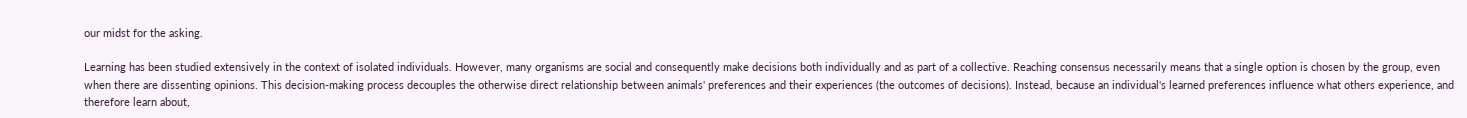our midst for the asking.

Learning has been studied extensively in the context of isolated individuals. However, many organisms are social and consequently make decisions both individually and as part of a collective. Reaching consensus necessarily means that a single option is chosen by the group, even when there are dissenting opinions. This decision-making process decouples the otherwise direct relationship between animals' preferences and their experiences (the outcomes of decisions). Instead, because an individual's learned preferences influence what others experience, and therefore learn about,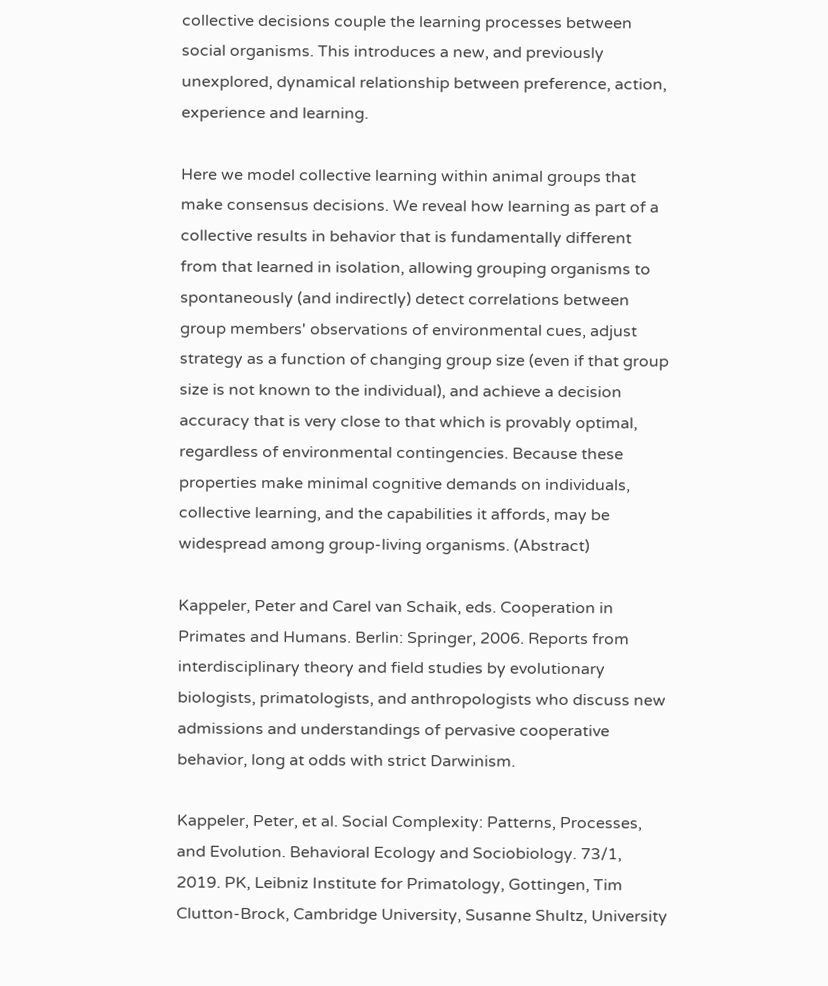collective decisions couple the learning processes between social organisms. This introduces a new, and previously unexplored, dynamical relationship between preference, action, experience and learning.

Here we model collective learning within animal groups that make consensus decisions. We reveal how learning as part of a collective results in behavior that is fundamentally different from that learned in isolation, allowing grouping organisms to spontaneously (and indirectly) detect correlations between group members' observations of environmental cues, adjust strategy as a function of changing group size (even if that group size is not known to the individual), and achieve a decision accuracy that is very close to that which is provably optimal, regardless of environmental contingencies. Because these properties make minimal cognitive demands on individuals, collective learning, and the capabilities it affords, may be widespread among group-living organisms. (Abstract)

Kappeler, Peter and Carel van Schaik, eds. Cooperation in Primates and Humans. Berlin: Springer, 2006. Reports from interdisciplinary theory and field studies by evolutionary biologists, primatologists, and anthropologists who discuss new admissions and understandings of pervasive cooperative behavior, long at odds with strict Darwinism.

Kappeler, Peter, et al. Social Complexity: Patterns, Processes, and Evolution. Behavioral Ecology and Sociobiology. 73/1, 2019. PK, Leibniz Institute for Primatology, Gottingen, Tim Clutton-Brock, Cambridge University, Susanne Shultz, University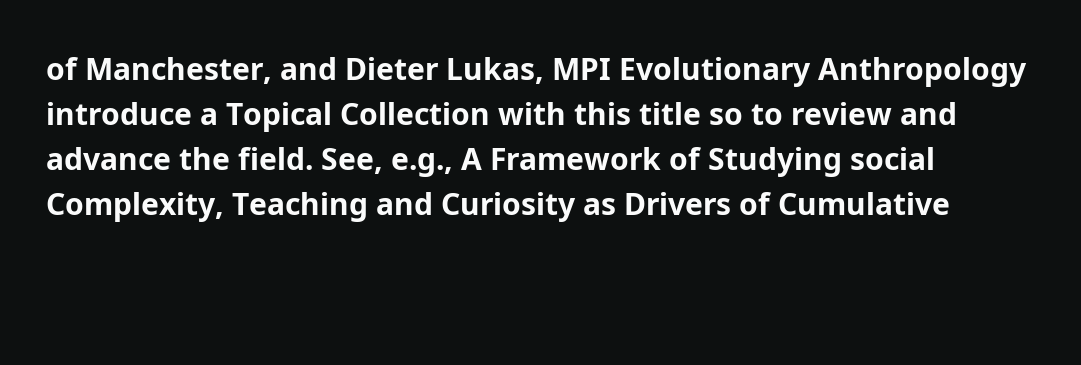of Manchester, and Dieter Lukas, MPI Evolutionary Anthropology introduce a Topical Collection with this title so to review and advance the field. See, e.g., A Framework of Studying social Complexity, Teaching and Curiosity as Drivers of Cumulative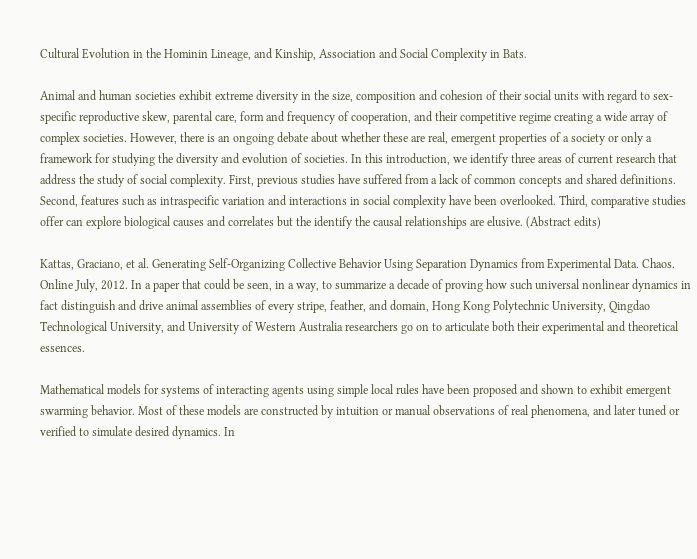Cultural Evolution in the Hominin Lineage, and Kinship, Association and Social Complexity in Bats.

Animal and human societies exhibit extreme diversity in the size, composition and cohesion of their social units with regard to sex-specific reproductive skew, parental care, form and frequency of cooperation, and their competitive regime creating a wide array of complex societies. However, there is an ongoing debate about whether these are real, emergent properties of a society or only a framework for studying the diversity and evolution of societies. In this introduction, we identify three areas of current research that address the study of social complexity. First, previous studies have suffered from a lack of common concepts and shared definitions. Second, features such as intraspecific variation and interactions in social complexity have been overlooked. Third, comparative studies offer can explore biological causes and correlates but the identify the causal relationships are elusive. (Abstract edits)

Kattas, Graciano, et al. Generating Self-Organizing Collective Behavior Using Separation Dynamics from Experimental Data. Chaos. Online July, 2012. In a paper that could be seen, in a way, to summarize a decade of proving how such universal nonlinear dynamics in fact distinguish and drive animal assemblies of every stripe, feather, and domain, Hong Kong Polytechnic University, Qingdao Technological University, and University of Western Australia researchers go on to articulate both their experimental and theoretical essences.

Mathematical models for systems of interacting agents using simple local rules have been proposed and shown to exhibit emergent swarming behavior. Most of these models are constructed by intuition or manual observations of real phenomena, and later tuned or verified to simulate desired dynamics. In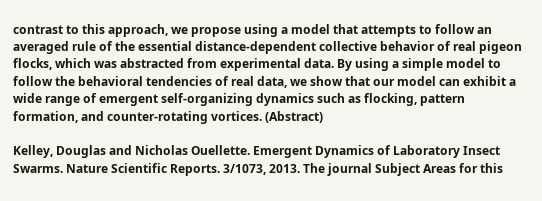contrast to this approach, we propose using a model that attempts to follow an averaged rule of the essential distance-dependent collective behavior of real pigeon flocks, which was abstracted from experimental data. By using a simple model to follow the behavioral tendencies of real data, we show that our model can exhibit a wide range of emergent self-organizing dynamics such as flocking, pattern formation, and counter-rotating vortices. (Abstract)

Kelley, Douglas and Nicholas Ouellette. Emergent Dynamics of Laboratory Insect Swarms. Nature Scientific Reports. 3/1073, 2013. The journal Subject Areas for this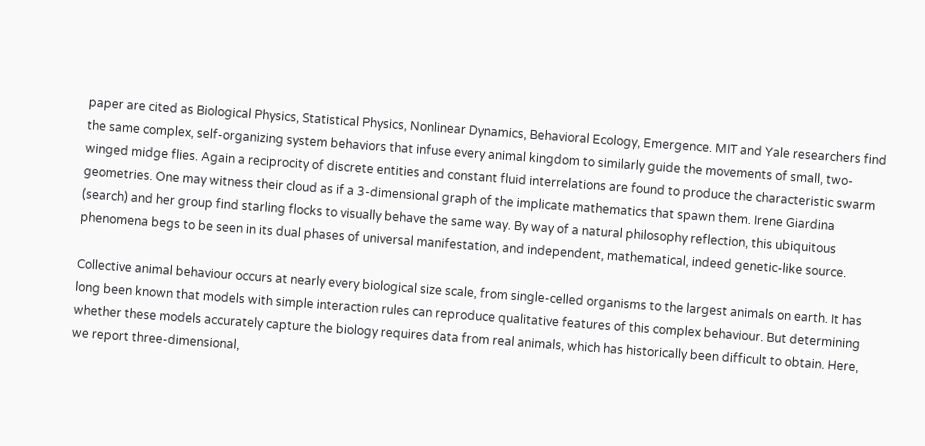paper are cited as Biological Physics, Statistical Physics, Nonlinear Dynamics, Behavioral Ecology, Emergence. MIT and Yale researchers find the same complex, self-organizing system behaviors that infuse every animal kingdom to similarly guide the movements of small, two-winged midge flies. Again a reciprocity of discrete entities and constant fluid interrelations are found to produce the characteristic swarm geometries. One may witness their cloud as if a 3-dimensional graph of the implicate mathematics that spawn them. Irene Giardina (search) and her group find starling flocks to visually behave the same way. By way of a natural philosophy reflection, this ubiquitous phenomena begs to be seen in its dual phases of universal manifestation, and independent, mathematical, indeed genetic-like source.

Collective animal behaviour occurs at nearly every biological size scale, from single-celled organisms to the largest animals on earth. It has long been known that models with simple interaction rules can reproduce qualitative features of this complex behaviour. But determining whether these models accurately capture the biology requires data from real animals, which has historically been difficult to obtain. Here, we report three-dimensional,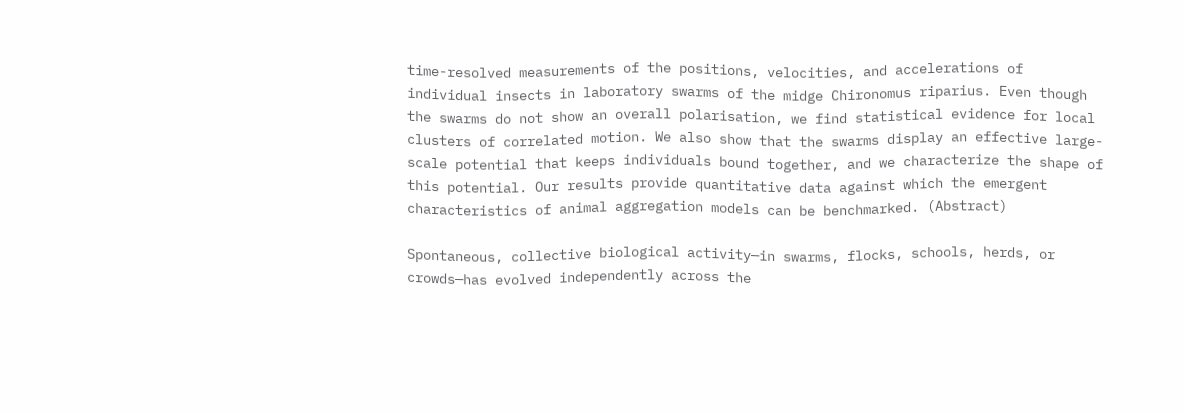time-resolved measurements of the positions, velocities, and accelerations of individual insects in laboratory swarms of the midge Chironomus riparius. Even though the swarms do not show an overall polarisation, we find statistical evidence for local clusters of correlated motion. We also show that the swarms display an effective large-scale potential that keeps individuals bound together, and we characterize the shape of this potential. Our results provide quantitative data against which the emergent characteristics of animal aggregation models can be benchmarked. (Abstract)

Spontaneous, collective biological activity—in swarms, flocks, schools, herds, or crowds—has evolved independently across the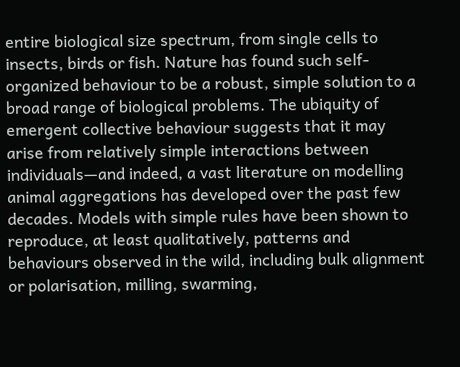entire biological size spectrum, from single cells to insects, birds or fish. Nature has found such self-organized behaviour to be a robust, simple solution to a broad range of biological problems. The ubiquity of emergent collective behaviour suggests that it may arise from relatively simple interactions between individuals—and indeed, a vast literature on modelling animal aggregations has developed over the past few decades. Models with simple rules have been shown to reproduce, at least qualitatively, patterns and behaviours observed in the wild, including bulk alignment or polarisation, milling, swarming,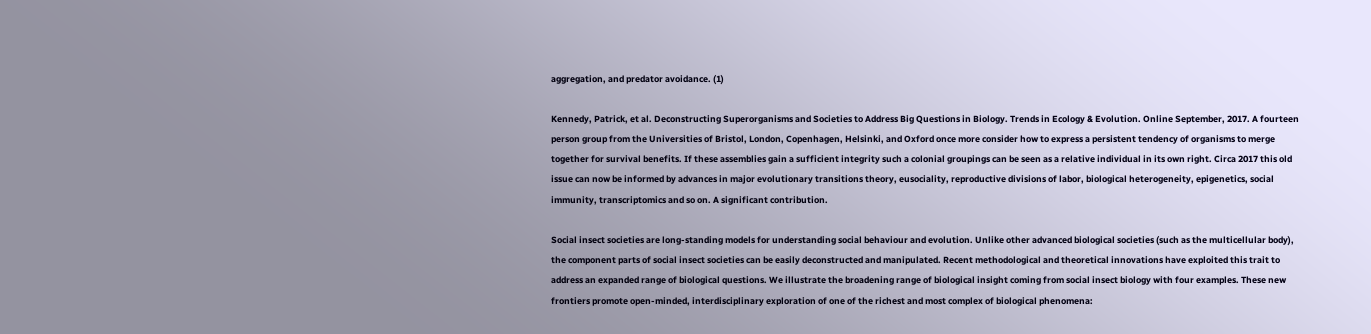aggregation, and predator avoidance. (1)

Kennedy, Patrick, et al. Deconstructing Superorganisms and Societies to Address Big Questions in Biology. Trends in Ecology & Evolution. Online September, 2017. A fourteen person group from the Universities of Bristol, London, Copenhagen, Helsinki, and Oxford once more consider how to express a persistent tendency of organisms to merge together for survival benefits. If these assemblies gain a sufficient integrity such a colonial groupings can be seen as a relative individual in its own right. Circa 2017 this old issue can now be informed by advances in major evolutionary transitions theory, eusociality, reproductive divisions of labor, biological heterogeneity, epigenetics, social immunity, transcriptomics and so on. A significant contribution.

Social insect societies are long-standing models for understanding social behaviour and evolution. Unlike other advanced biological societies (such as the multicellular body), the component parts of social insect societies can be easily deconstructed and manipulated. Recent methodological and theoretical innovations have exploited this trait to address an expanded range of biological questions. We illustrate the broadening range of biological insight coming from social insect biology with four examples. These new frontiers promote open-minded, interdisciplinary exploration of one of the richest and most complex of biological phenomena: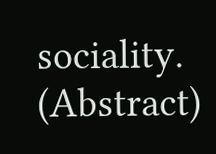sociality. (Abstract)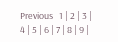Previous   1 | 2 | 3 | 4 | 5 | 6 | 7 | 8 | 9 |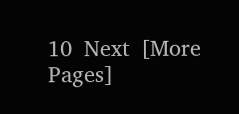10  Next  [More Pages]